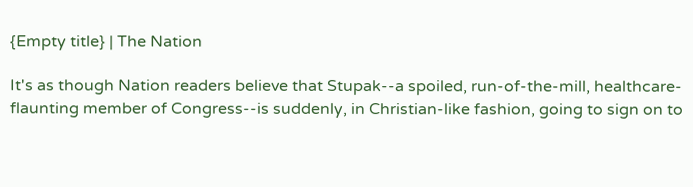{Empty title} | The Nation

It's as though Nation readers believe that Stupak--a spoiled, run-of-the-mill, healthcare-flaunting member of Congress--is suddenly, in Christian-like fashion, going to sign on to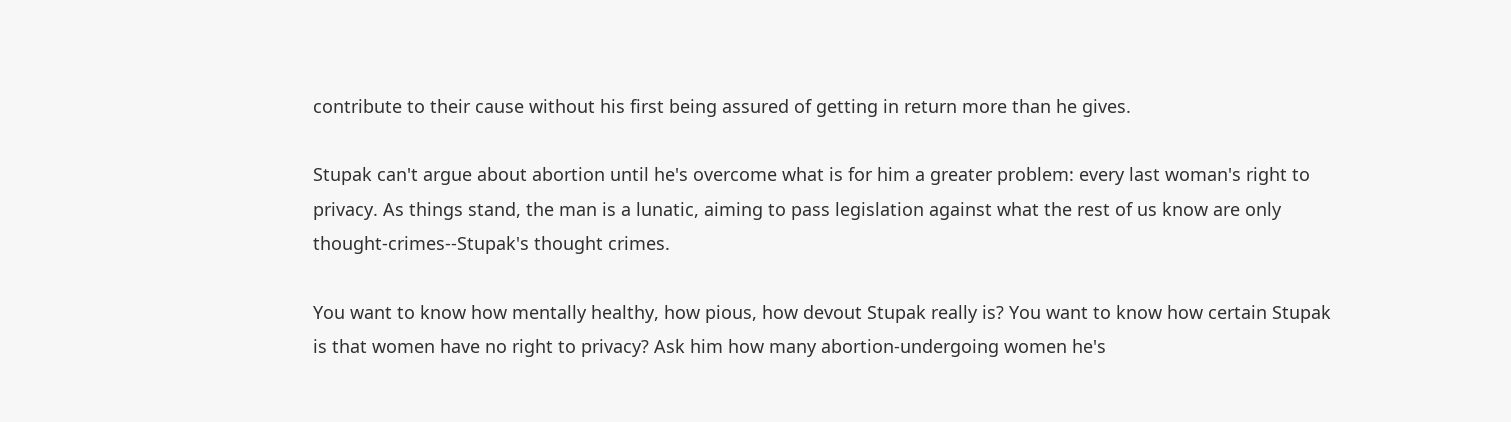contribute to their cause without his first being assured of getting in return more than he gives.

Stupak can't argue about abortion until he's overcome what is for him a greater problem: every last woman's right to privacy. As things stand, the man is a lunatic, aiming to pass legislation against what the rest of us know are only thought-crimes--Stupak's thought crimes.

You want to know how mentally healthy, how pious, how devout Stupak really is? You want to know how certain Stupak is that women have no right to privacy? Ask him how many abortion-undergoing women he's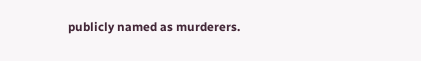publicly named as murderers.